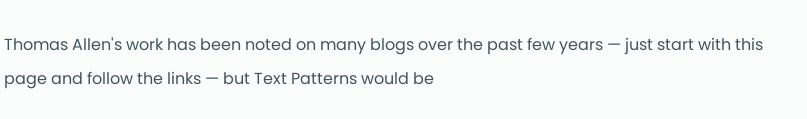Thomas Allen's work has been noted on many blogs over the past few years — just start with this page and follow the links — but Text Patterns would be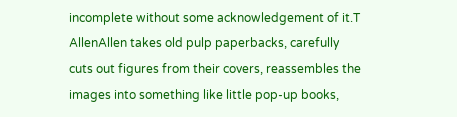incomplete without some acknowledgement of it.T AllenAllen takes old pulp paperbacks, carefully cuts out figures from their covers, reassembles the images into something like little pop-up books,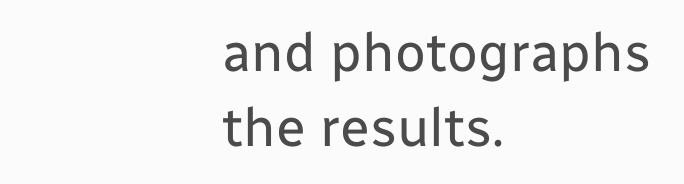and photographs the results.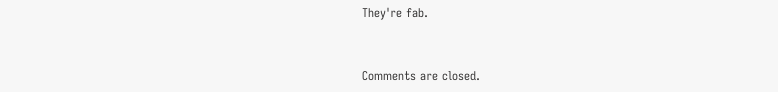They're fab.


Comments are closed.